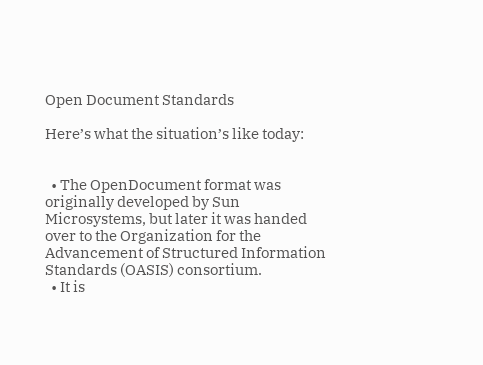Open Document Standards

Here’s what the situation’s like today:


  • The OpenDocument format was originally developed by Sun Microsystems, but later it was handed over to the Organization for the Advancement of Structured Information Standards (OASIS) consortium.
  • It is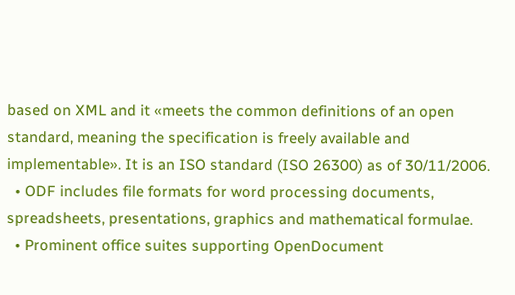based on XML and it «meets the common definitions of an open standard, meaning the specification is freely available and implementable». It is an ISO standard (ISO 26300) as of 30/11/2006.
  • ODF includes file formats for word processing documents, spreadsheets, presentations, graphics and mathematical formulae.
  • Prominent office suites supporting OpenDocument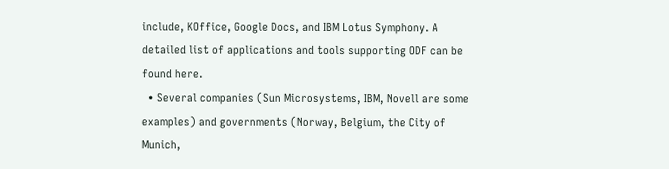include, KOffice, Google Docs, and IBM Lotus Symphony. A detailed list of applications and tools supporting ODF can be found here.
  • Several companies (Sun Microsystems, IBM, Novell are some examples) and governments (Norway, Belgium, the City of Munich,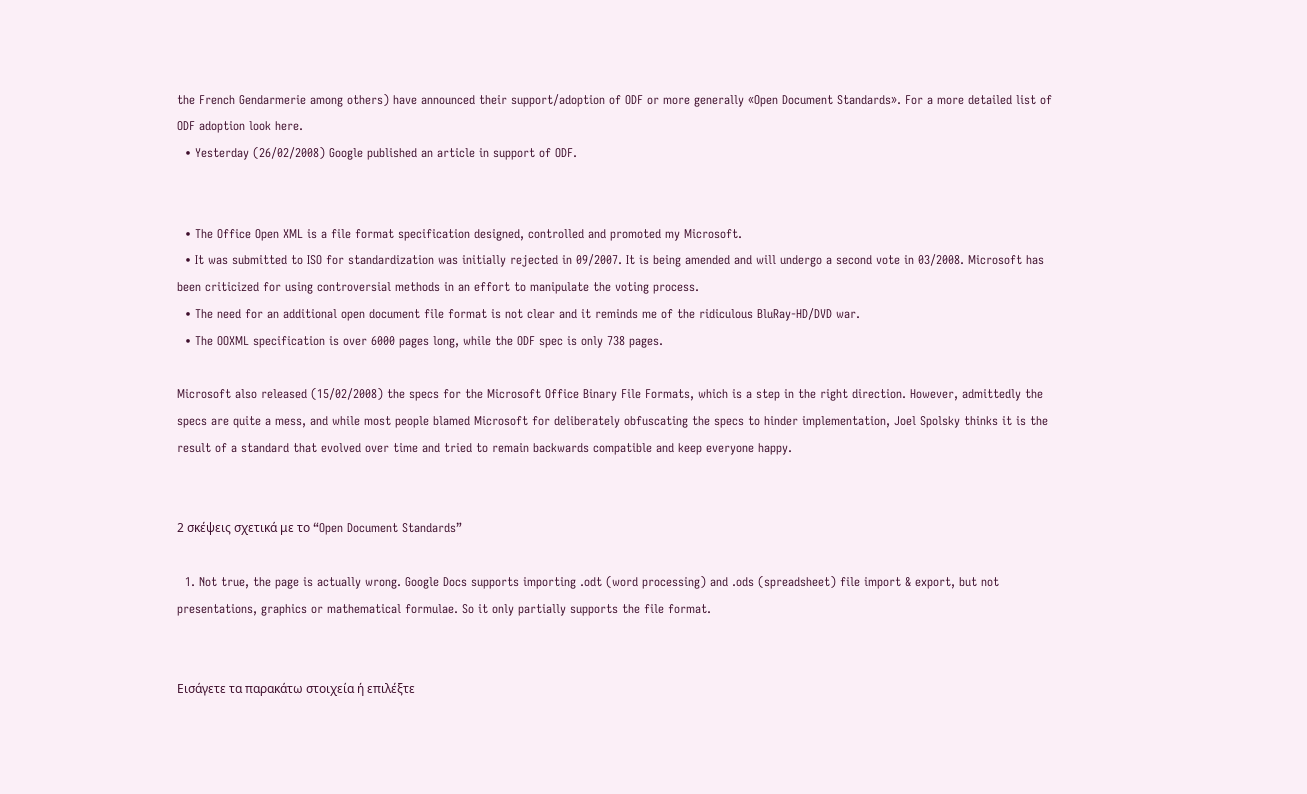the French Gendarmerie among others) have announced their support/adoption of ODF or more generally «Open Document Standards». For a more detailed list of ODF adoption look here.
  • Yesterday (26/02/2008) Google published an article in support of ODF.


  • The Office Open XML is a file format specification designed, controlled and promoted my Microsoft.
  • It was submitted to ISO for standardization was initially rejected in 09/2007. It is being amended and will undergo a second vote in 03/2008. Microsoft has been criticized for using controversial methods in an effort to manipulate the voting process.
  • The need for an additional open document file format is not clear and it reminds me of the ridiculous BluRay-HD/DVD war.
  • The OOXML specification is over 6000 pages long, while the ODF spec is only 738 pages.

Microsoft also released (15/02/2008) the specs for the Microsoft Office Binary File Formats, which is a step in the right direction. However, admittedly the specs are quite a mess, and while most people blamed Microsoft for deliberately obfuscating the specs to hinder implementation, Joel Spolsky thinks it is the result of a standard that evolved over time and tried to remain backwards compatible and keep everyone happy.


2 σκέψεις σχετικά με το “Open Document Standards”

  1. Not true, the page is actually wrong. Google Docs supports importing .odt (word processing) and .ods (spreadsheet) file import & export, but not presentations, graphics or mathematical formulae. So it only partially supports the file format.


Εισάγετε τα παρακάτω στοιχεία ή επιλέξτε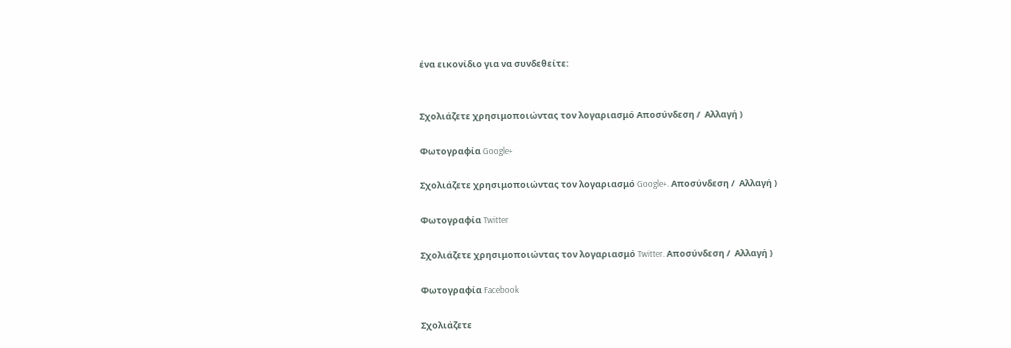ένα εικονίδιο για να συνδεθείτε:


Σχολιάζετε χρησιμοποιώντας τον λογαριασμό Αποσύνδεση /  Αλλαγή )

Φωτογραφία Google+

Σχολιάζετε χρησιμοποιώντας τον λογαριασμό Google+. Αποσύνδεση /  Αλλαγή )

Φωτογραφία Twitter

Σχολιάζετε χρησιμοποιώντας τον λογαριασμό Twitter. Αποσύνδεση /  Αλλαγή )

Φωτογραφία Facebook

Σχολιάζετε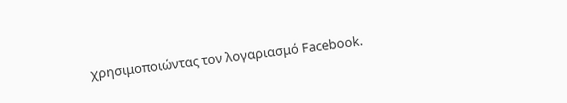χρησιμοποιώντας τον λογαριασμό Facebook.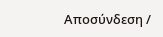Αποσύνδεση /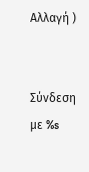Αλλαγή )


Σύνδεση με %s